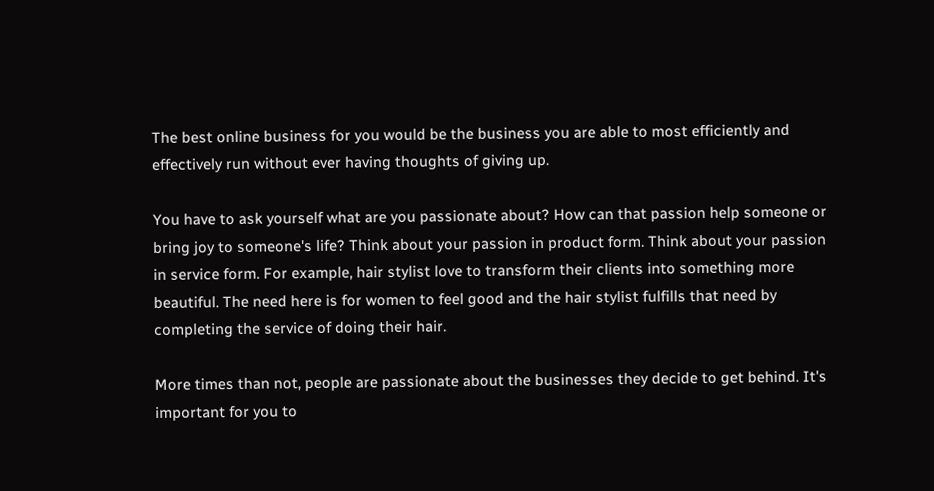The best online business for you would be the business you are able to most efficiently and effectively run without ever having thoughts of giving up.

You have to ask yourself what are you passionate about? How can that passion help someone or bring joy to someone's life? Think about your passion in product form. Think about your passion in service form. For example, hair stylist love to transform their clients into something more beautiful. The need here is for women to feel good and the hair stylist fulfills that need by completing the service of doing their hair.

More times than not, people are passionate about the businesses they decide to get behind. It's important for you to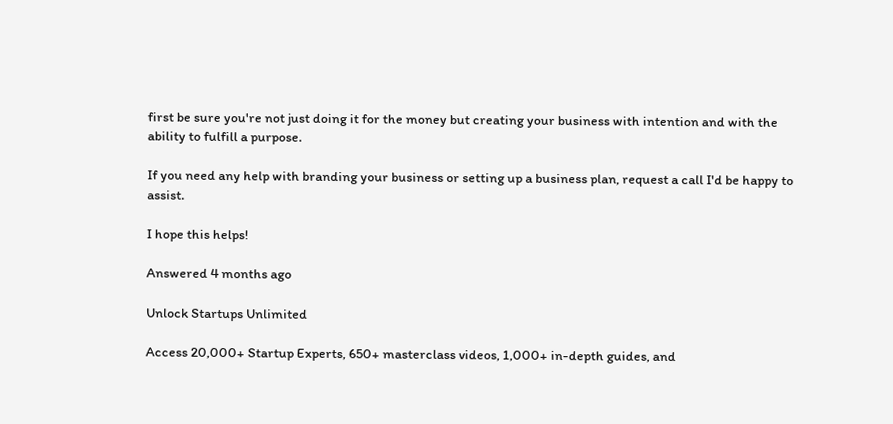first be sure you're not just doing it for the money but creating your business with intention and with the ability to fulfill a purpose.

If you need any help with branding your business or setting up a business plan, request a call I'd be happy to assist.

I hope this helps!

Answered 4 months ago

Unlock Startups Unlimited

Access 20,000+ Startup Experts, 650+ masterclass videos, 1,000+ in-depth guides, and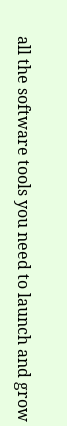all the software tools you need to launch and grow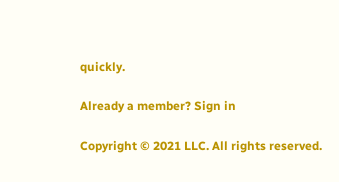quickly.

Already a member? Sign in

Copyright © 2021 LLC. All rights reserved.